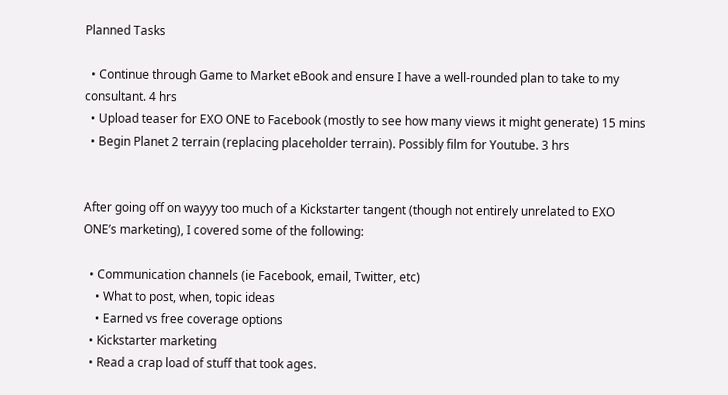Planned Tasks

  • Continue through Game to Market eBook and ensure I have a well-rounded plan to take to my consultant. 4 hrs
  • Upload teaser for EXO ONE to Facebook (mostly to see how many views it might generate) 15 mins
  • Begin Planet 2 terrain (replacing placeholder terrain). Possibly film for Youtube. 3 hrs


After going off on wayyy too much of a Kickstarter tangent (though not entirely unrelated to EXO ONE’s marketing), I covered some of the following:

  • Communication channels (ie Facebook, email, Twitter, etc)
    • What to post, when, topic ideas
    • Earned vs free coverage options
  • Kickstarter marketing
  • Read a crap load of stuff that took ages.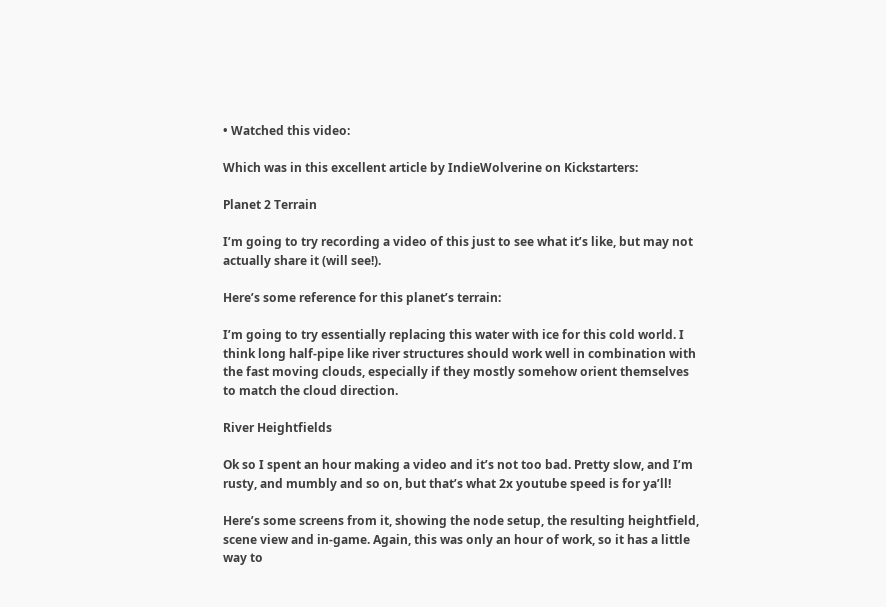• Watched this video:

Which was in this excellent article by IndieWolverine on Kickstarters:

Planet 2 Terrain

I’m going to try recording a video of this just to see what it’s like, but may not actually share it (will see!).

Here’s some reference for this planet’s terrain:

I’m going to try essentially replacing this water with ice for this cold world. I think long half-pipe like river structures should work well in combination with the fast moving clouds, especially if they mostly somehow orient themselves to match the cloud direction.

River Heightfields

Ok so I spent an hour making a video and it’s not too bad. Pretty slow, and I’m rusty, and mumbly and so on, but that’s what 2x youtube speed is for ya’ll!

Here’s some screens from it, showing the node setup, the resulting heightfield, scene view and in-game. Again, this was only an hour of work, so it has a little way to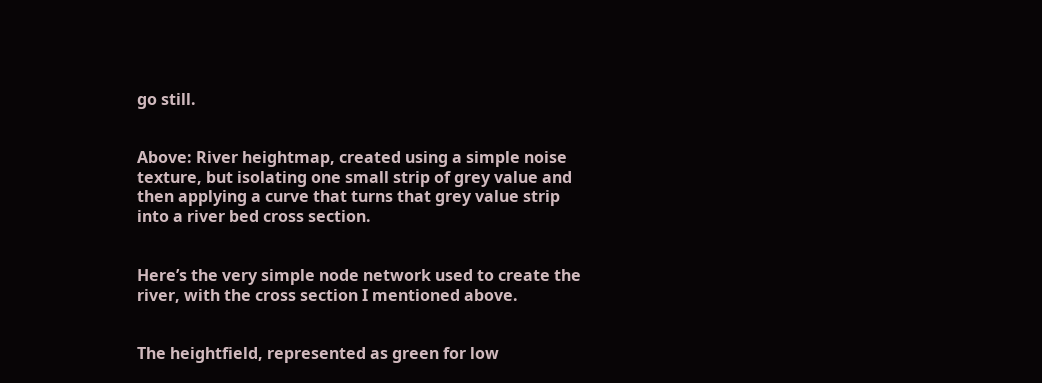go still.


Above: River heightmap, created using a simple noise texture, but isolating one small strip of grey value and then applying a curve that turns that grey value strip into a river bed cross section.


Here’s the very simple node network used to create the river, with the cross section I mentioned above.


The heightfield, represented as green for low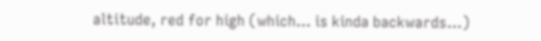altitude, red for high (which… is kinda backwards…)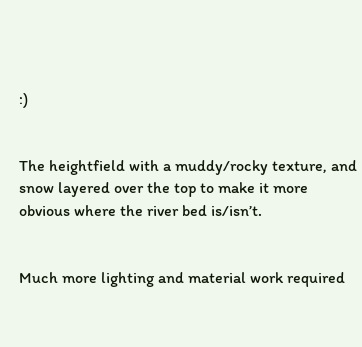:)


The heightfield with a muddy/rocky texture, and snow layered over the top to make it more obvious where the river bed is/isn’t.


Much more lighting and material work required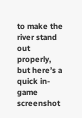to make the river stand out properly, but here’s a quick in-game screenshot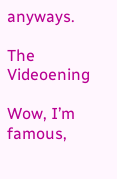anyways.

The Videoening

Wow, I’m famous,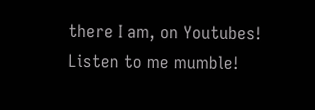there I am, on Youtubes! Listen to me mumble!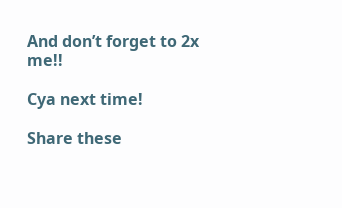And don’t forget to 2x me!!

Cya next time!

Share these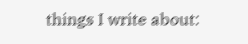things I write about: